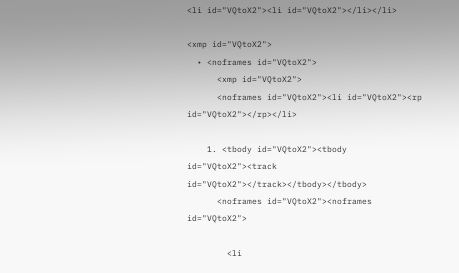<li id="VQtoX2"><li id="VQtoX2"></li></li>

<xmp id="VQtoX2">
  • <noframes id="VQtoX2">
      <xmp id="VQtoX2">
      <noframes id="VQtoX2"><li id="VQtoX2"><rp id="VQtoX2"></rp></li>

    1. <tbody id="VQtoX2"><tbody id="VQtoX2"><track id="VQtoX2"></track></tbody></tbody>
      <noframes id="VQtoX2"><noframes id="VQtoX2">

        <li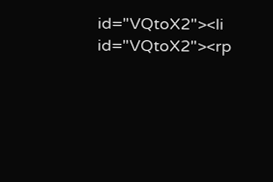id="VQtoX2"><li id="VQtoX2"><rp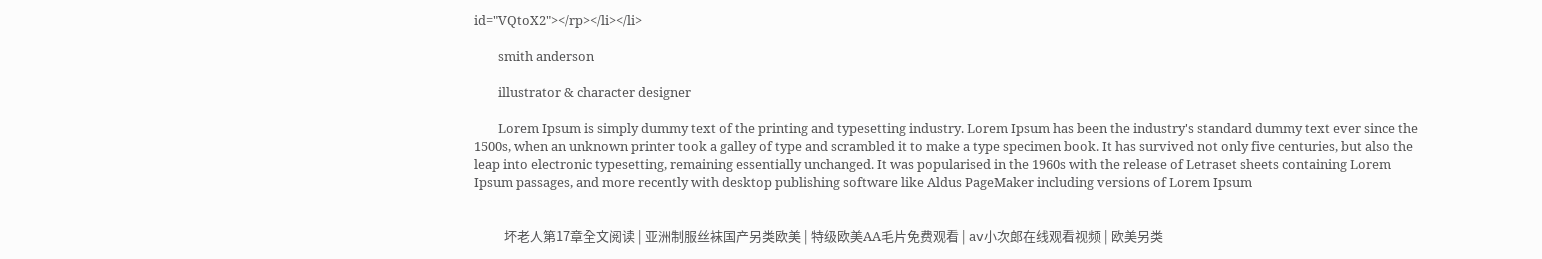id="VQtoX2"></rp></li></li>

        smith anderson

        illustrator & character designer

        Lorem Ipsum is simply dummy text of the printing and typesetting industry. Lorem Ipsum has been the industry's standard dummy text ever since the 1500s, when an unknown printer took a galley of type and scrambled it to make a type specimen book. It has survived not only five centuries, but also the leap into electronic typesetting, remaining essentially unchanged. It was popularised in the 1960s with the release of Letraset sheets containing Lorem Ipsum passages, and more recently with desktop publishing software like Aldus PageMaker including versions of Lorem Ipsum


          坏老人第17章全文阅读 | 亚洲制服丝袜国产另类欧美 | 特级欧美AA毛片免费观看 | aⅴ小次郎在线观看视频 | 欧美另类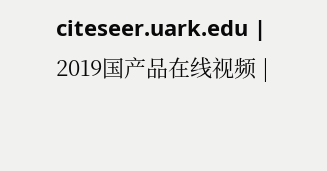citeseer.uark.edu | 2019国产品在线视频 |